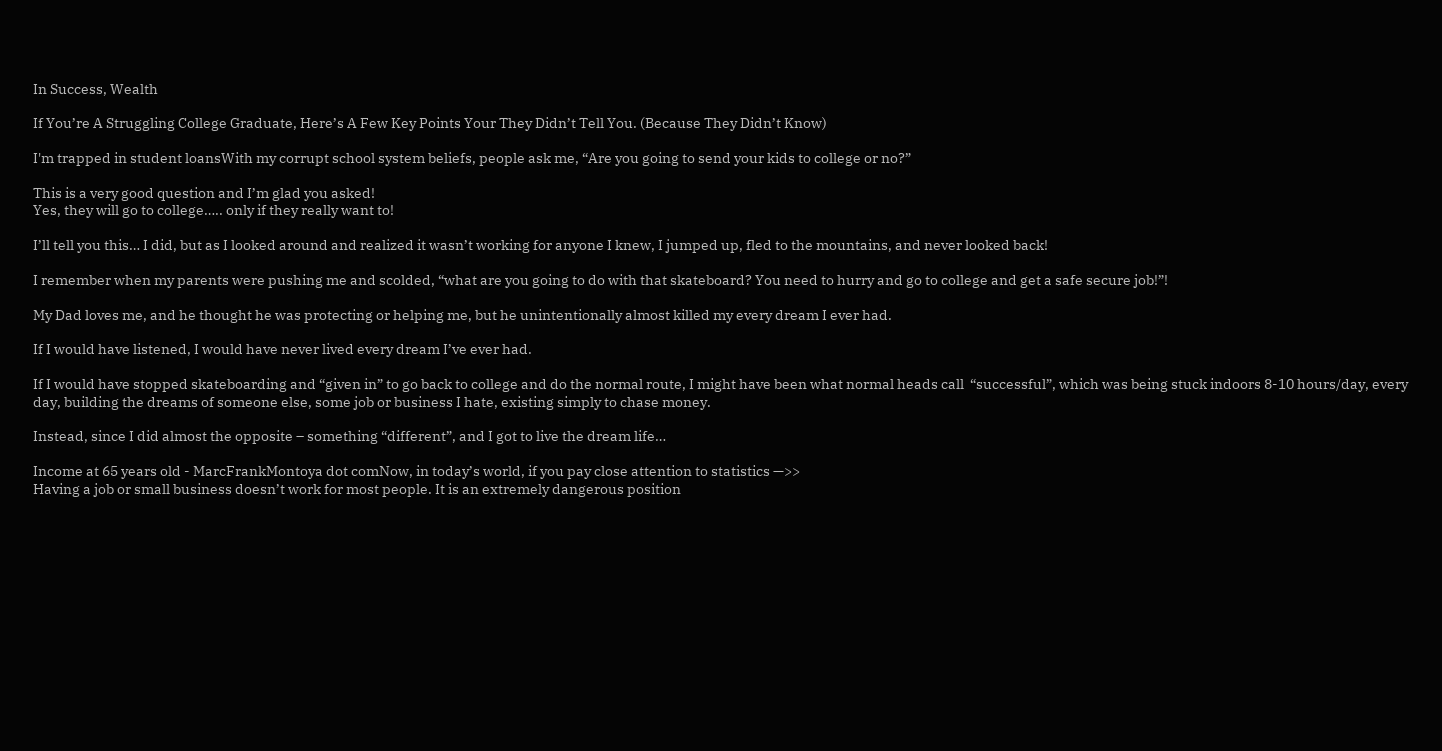In Success, Wealth

If You’re A Struggling College Graduate, Here’s A Few Key Points Your They Didn’t Tell You. (Because They Didn’t Know)

I'm trapped in student loansWith my corrupt school system beliefs, people ask me, “Are you going to send your kids to college or no?”

This is a very good question and I’m glad you asked!
Yes, they will go to college….. only if they really want to!

I’ll tell you this… I did, but as I looked around and realized it wasn’t working for anyone I knew, I jumped up, fled to the mountains, and never looked back!

I remember when my parents were pushing me and scolded, “what are you going to do with that skateboard? You need to hurry and go to college and get a safe secure job!”!

My Dad loves me, and he thought he was protecting or helping me, but he unintentionally almost killed my every dream I ever had.

If I would have listened, I would have never lived every dream I’ve ever had.

If I would have stopped skateboarding and “given in” to go back to college and do the normal route, I might have been what normal heads call  “successful”, which was being stuck indoors 8-10 hours/day, every day, building the dreams of someone else, some job or business I hate, existing simply to chase money.

Instead, since I did almost the opposite – something “different”, and I got to live the dream life…

Income at 65 years old - MarcFrankMontoya dot comNow, in today’s world, if you pay close attention to statistics —>>
Having a job or small business doesn’t work for most people. It is an extremely dangerous position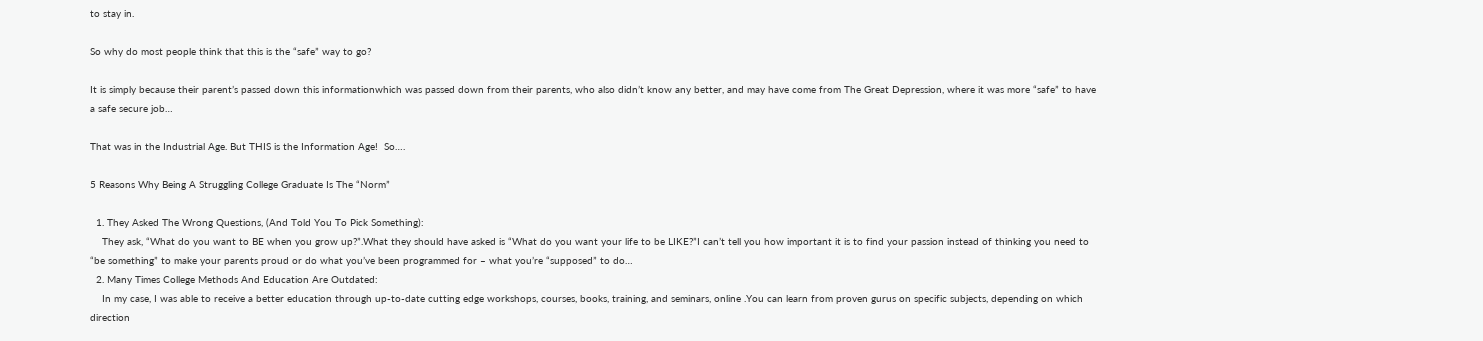to stay in.

So why do most people think that this is the “safe” way to go?

It is simply because their parent’s passed down this informationwhich was passed down from their parents, who also didn’t know any better, and may have come from The Great Depression, where it was more “safe” to have a safe secure job…

That was in the Industrial Age. But THIS is the Information Age!  So….

5 Reasons Why Being A Struggling College Graduate Is The “Norm”

  1. They Asked The Wrong Questions, (And Told You To Pick Something):
    They ask, “What do you want to BE when you grow up?”.What they should have asked is “What do you want your life to be LIKE?”I can’t tell you how important it is to find your passion instead of thinking you need to “be something” to make your parents proud or do what you’ve been programmed for – what you’re “supposed” to do…
  2. Many Times College Methods And Education Are Outdated:
    In my case, I was able to receive a better education through up-to-date cutting edge workshops, courses, books, training, and seminars, online .You can learn from proven gurus on specific subjects, depending on which direction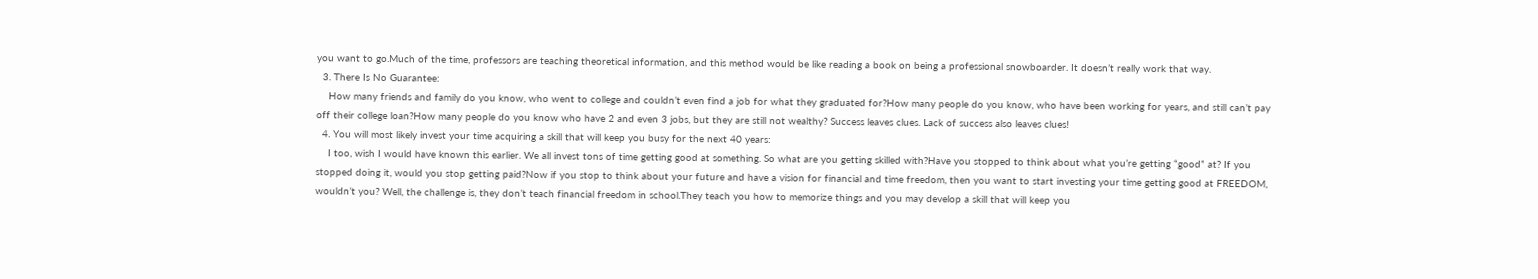you want to go.Much of the time, professors are teaching theoretical information, and this method would be like reading a book on being a professional snowboarder. It doesn’t really work that way.
  3. There Is No Guarantee:
    How many friends and family do you know, who went to college and couldn’t even find a job for what they graduated for?How many people do you know, who have been working for years, and still can’t pay off their college loan?How many people do you know who have 2 and even 3 jobs, but they are still not wealthy? Success leaves clues. Lack of success also leaves clues!
  4. You will most likely invest your time acquiring a skill that will keep you busy for the next 40 years:
    I too, wish I would have known this earlier. We all invest tons of time getting good at something. So what are you getting skilled with?Have you stopped to think about what you’re getting “good” at? If you stopped doing it, would you stop getting paid?Now if you stop to think about your future and have a vision for financial and time freedom, then you want to start investing your time getting good at FREEDOM, wouldn’t you? Well, the challenge is, they don’t teach financial freedom in school.They teach you how to memorize things and you may develop a skill that will keep you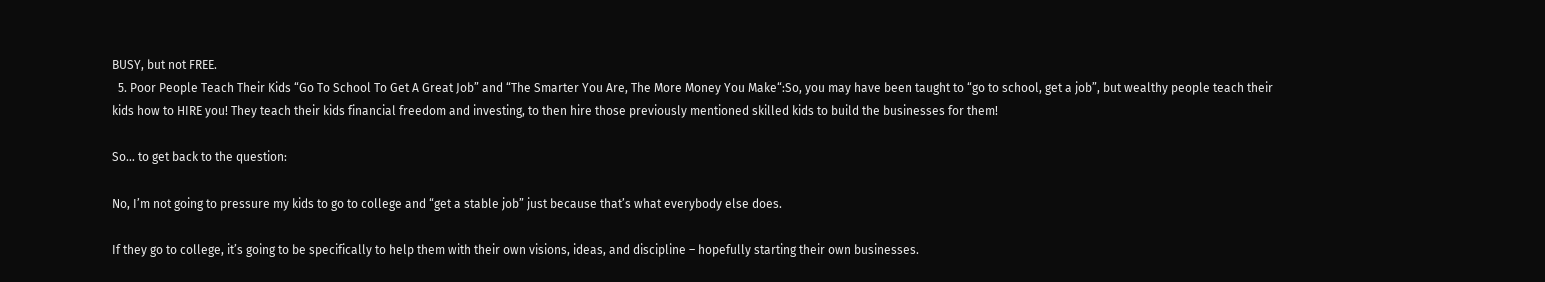BUSY, but not FREE.
  5. Poor People Teach Their Kids “Go To School To Get A Great Job” and “The Smarter You Are, The More Money You Make“:So, you may have been taught to “go to school, get a job”, but wealthy people teach their kids how to HIRE you! They teach their kids financial freedom and investing, to then hire those previously mentioned skilled kids to build the businesses for them!

So… to get back to the question:

No, I’m not going to pressure my kids to go to college and “get a stable job” just because that’s what everybody else does.

If they go to college, it’s going to be specifically to help them with their own visions, ideas, and discipline – hopefully starting their own businesses.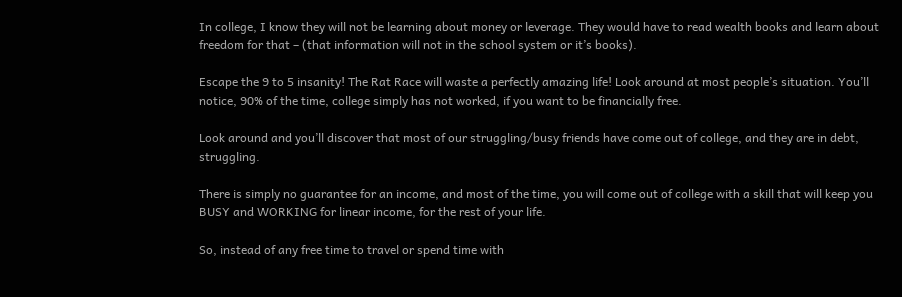In college, I know they will not be learning about money or leverage. They would have to read wealth books and learn about freedom for that – (that information will not in the school system or it’s books).

Escape the 9 to 5 insanity! The Rat Race will waste a perfectly amazing life! Look around at most people’s situation. You’ll notice, 90% of the time, college simply has not worked, if you want to be financially free.

Look around and you’ll discover that most of our struggling/busy friends have come out of college, and they are in debt, struggling.

There is simply no guarantee for an income, and most of the time, you will come out of college with a skill that will keep you BUSY and WORKING for linear income, for the rest of your life.

So, instead of any free time to travel or spend time with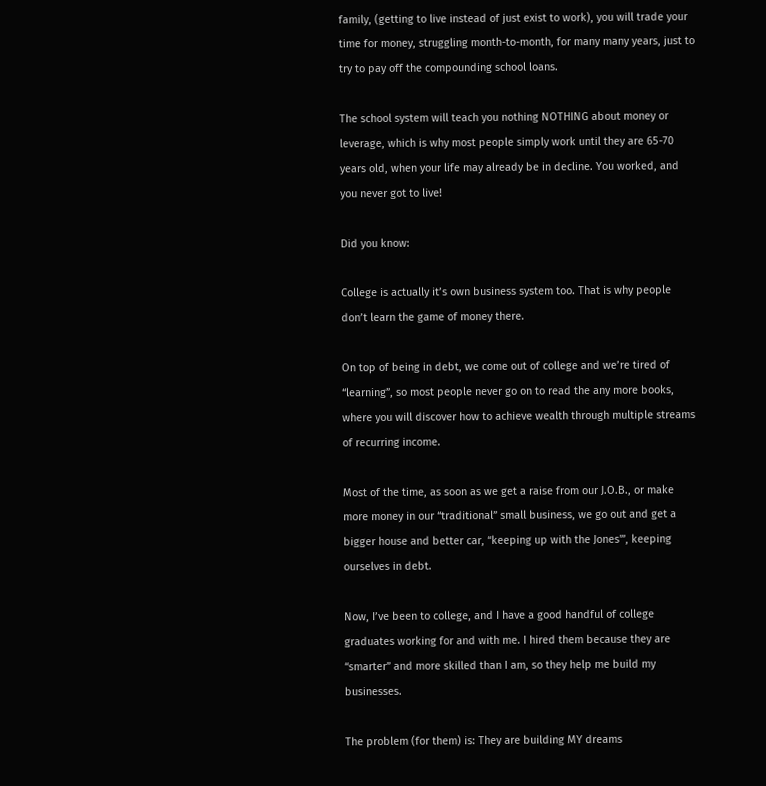family, (getting to live instead of just exist to work), you will trade your time for money, struggling month-to-month, for many many years, just to try to pay off the compounding school loans.

The school system will teach you nothing NOTHING about money or leverage, which is why most people simply work until they are 65-70 years old, when your life may already be in decline. You worked, and you never got to live!

Did you know:

College is actually it’s own business system too. That is why people don’t learn the game of money there.

On top of being in debt, we come out of college and we’re tired of “learning”, so most people never go on to read the any more books, where you will discover how to achieve wealth through multiple streams of recurring income.

Most of the time, as soon as we get a raise from our J.O.B., or make more money in our “traditional” small business, we go out and get a bigger house and better car, “keeping up with the Jones'”, keeping ourselves in debt.

Now, I’ve been to college, and I have a good handful of college graduates working for and with me. I hired them because they are “smarter” and more skilled than I am, so they help me build my businesses.

The problem (for them) is: They are building MY dreams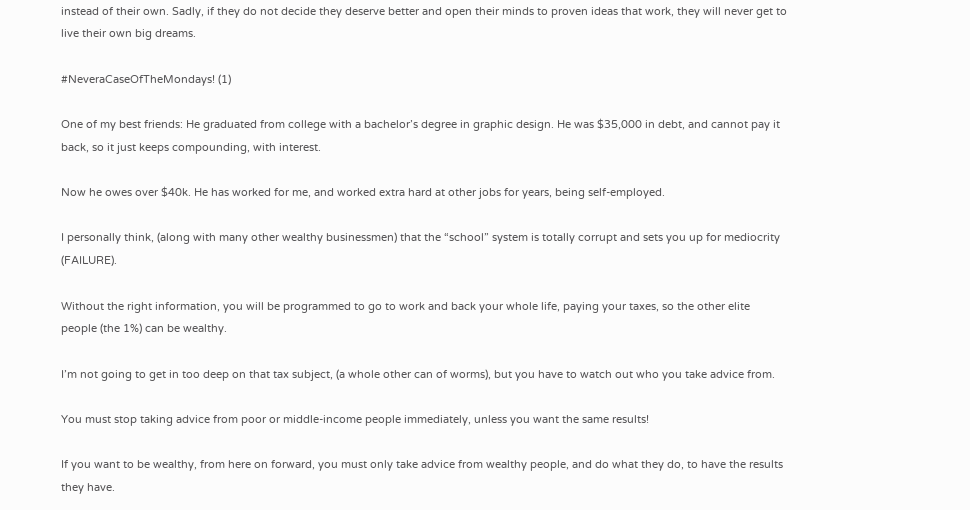instead of their own. Sadly, if they do not decide they deserve better and open their minds to proven ideas that work, they will never get to live their own big dreams.

#NeveraCaseOfTheMondays! (1)

One of my best friends: He graduated from college with a bachelor’s degree in graphic design. He was $35,000 in debt, and cannot pay it back, so it just keeps compounding, with interest.

Now he owes over $40k. He has worked for me, and worked extra hard at other jobs for years, being self-employed.

I personally think, (along with many other wealthy businessmen) that the “school” system is totally corrupt and sets you up for mediocrity (FAILURE).

Without the right information, you will be programmed to go to work and back your whole life, paying your taxes, so the other elite people (the 1%) can be wealthy.

I’m not going to get in too deep on that tax subject, (a whole other can of worms), but you have to watch out who you take advice from.

You must stop taking advice from poor or middle-income people immediately, unless you want the same results!

If you want to be wealthy, from here on forward, you must only take advice from wealthy people, and do what they do, to have the results they have.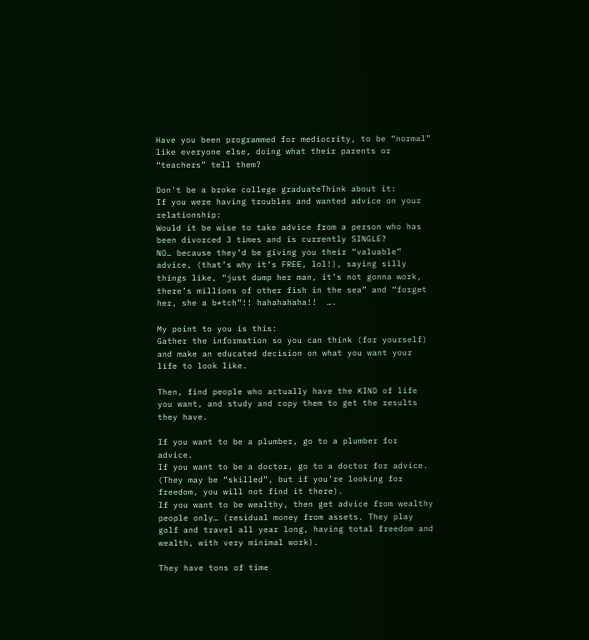Have you been programmed for mediocrity, to be “normal” like everyone else, doing what their parents or “teachers” tell them?

Don't be a broke college graduateThink about it:
If you were having troubles and wanted advice on your relationship:
Would it be wise to take advice from a person who has been divorced 3 times and is currently SINGLE?
NO… because they’d be giving you their “valuable” advice, (that’s why it’s FREE, lol!), saying silly things like, “just dump her man, it’s not gonna work, there’s millions of other fish in the sea” and “forget her, she a b*tch”!! hahahahaha!!  ….

My point to you is this:
Gather the information so you can think (for yourself) and make an educated decision on what you want your life to look like.

Then, find people who actually have the KIND of life you want, and study and copy them to get the results they have.

If you want to be a plumber, go to a plumber for advice.
If you want to be a doctor, go to a doctor for advice. (They may be “skilled”, but if you’re looking for freedom, you will not find it there).
If you want to be wealthy, then get advice from wealthy people only… (residual money from assets. They play golf and travel all year long, having total freedom and wealth, with very minimal work).

They have tons of time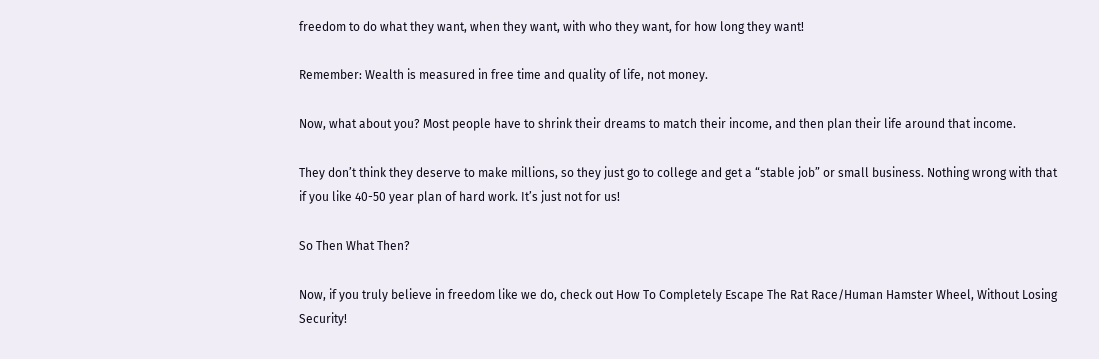freedom to do what they want, when they want, with who they want, for how long they want!

Remember: Wealth is measured in free time and quality of life, not money.

Now, what about you? Most people have to shrink their dreams to match their income, and then plan their life around that income.

They don’t think they deserve to make millions, so they just go to college and get a “stable job” or small business. Nothing wrong with that if you like 40-50 year plan of hard work. It’s just not for us!

So Then What Then?

Now, if you truly believe in freedom like we do, check out How To Completely Escape The Rat Race/Human Hamster Wheel, Without Losing Security!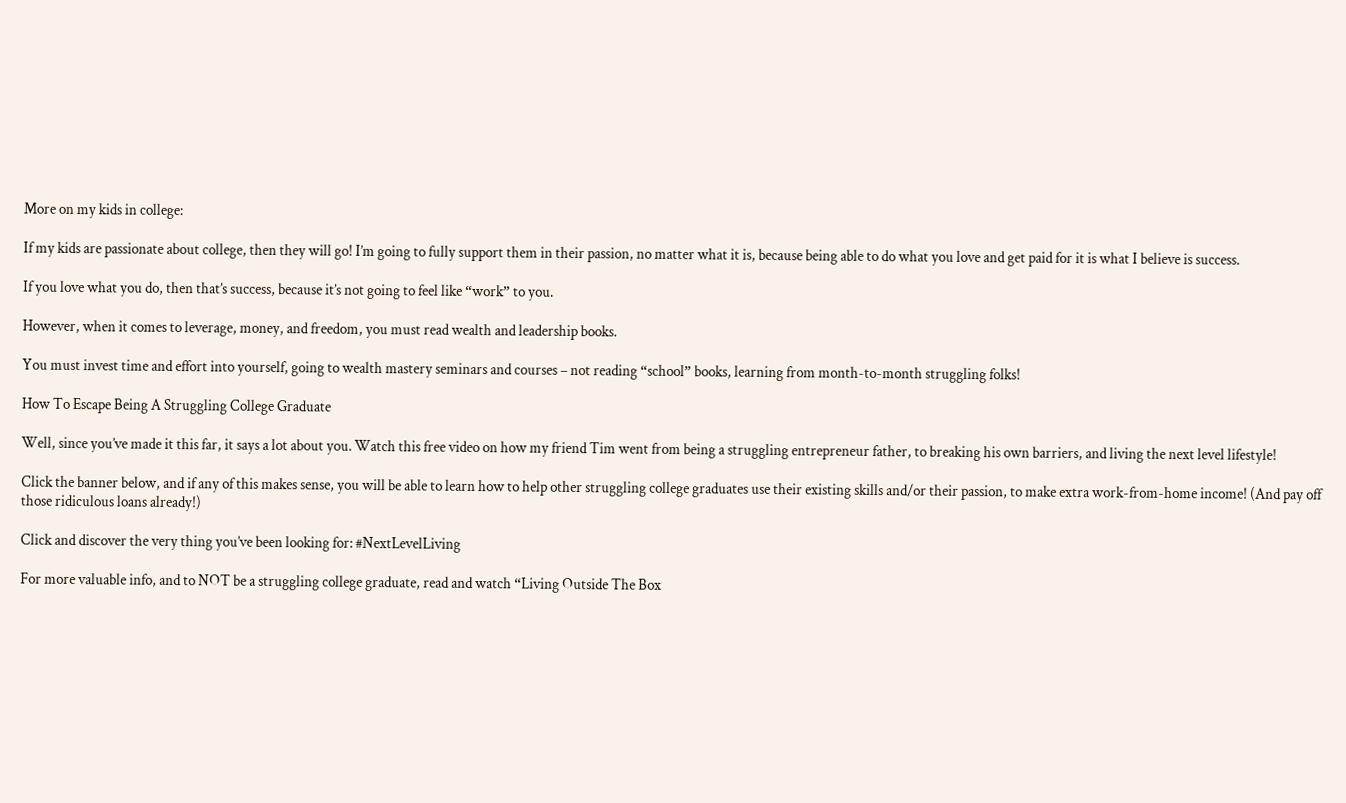More on my kids in college:

If my kids are passionate about college, then they will go! I’m going to fully support them in their passion, no matter what it is, because being able to do what you love and get paid for it is what I believe is success.

If you love what you do, then that’s success, because it’s not going to feel like “work” to you.

However, when it comes to leverage, money, and freedom, you must read wealth and leadership books.

You must invest time and effort into yourself, going to wealth mastery seminars and courses – not reading “school” books, learning from month-to-month struggling folks!

How To Escape Being A Struggling College Graduate

Well, since you’ve made it this far, it says a lot about you. Watch this free video on how my friend Tim went from being a struggling entrepreneur father, to breaking his own barriers, and living the next level lifestyle!

Click the banner below, and if any of this makes sense, you will be able to learn how to help other struggling college graduates use their existing skills and/or their passion, to make extra work-from-home income! (And pay off those ridiculous loans already!)

Click and discover the very thing you’ve been looking for: #NextLevelLiving

For more valuable info, and to NOT be a struggling college graduate, read and watch “Living Outside The Box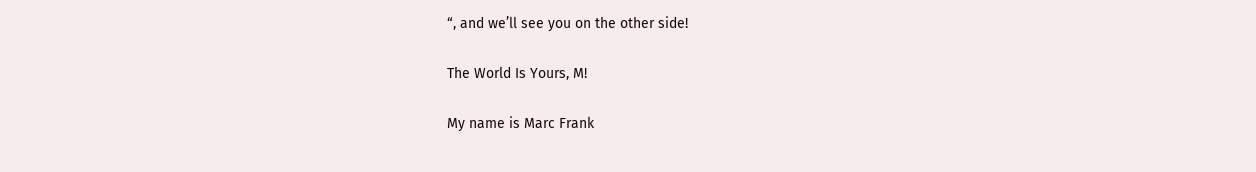“, and we’ll see you on the other side!

The World Is Yours, M!

My name is Marc Frank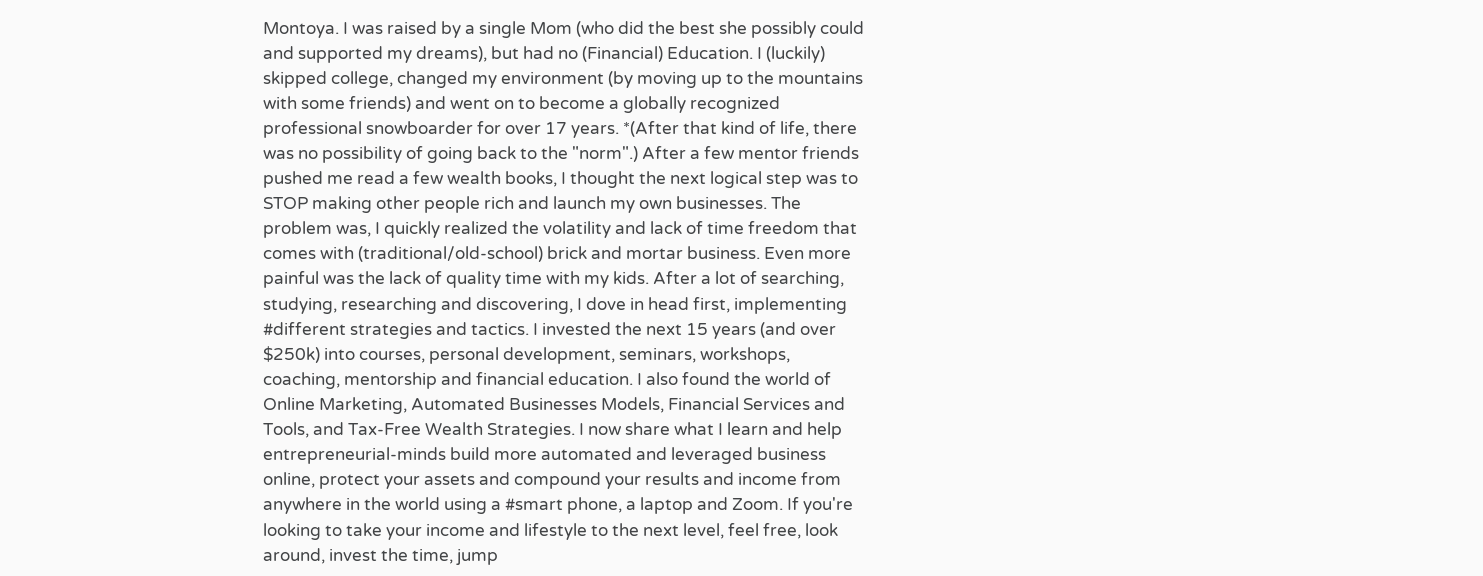Montoya. I was raised by a single Mom (who did the best she possibly could and supported my dreams), but had no (Financial) Education. I (luckily) skipped college, changed my environment (by moving up to the mountains with some friends) and went on to become a globally recognized professional snowboarder for over 17 years. *(After that kind of life, there was no possibility of going back to the "norm".) After a few mentor friends pushed me read a few wealth books, I thought the next logical step was to STOP making other people rich and launch my own businesses. The problem was, I quickly realized the volatility and lack of time freedom that comes with (traditional/old-school) brick and mortar business. Even more painful was the lack of quality time with my kids. After a lot of searching, studying, researching and discovering, I dove in head first, implementing #different strategies and tactics. I invested the next 15 years (and over $250k) into courses, personal development, seminars, workshops, coaching, mentorship and financial education. I also found the world of Online Marketing, Automated Businesses Models, Financial Services and Tools, and Tax-Free Wealth Strategies. I now share what I learn and help entrepreneurial-minds build more automated and leveraged business online, protect your assets and compound your results and income from anywhere in the world using a #smart phone, a laptop and Zoom. If you're looking to take your income and lifestyle to the next level, feel free, look around, invest the time, jump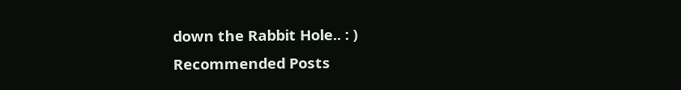down the Rabbit Hole.. : )
Recommended Posts